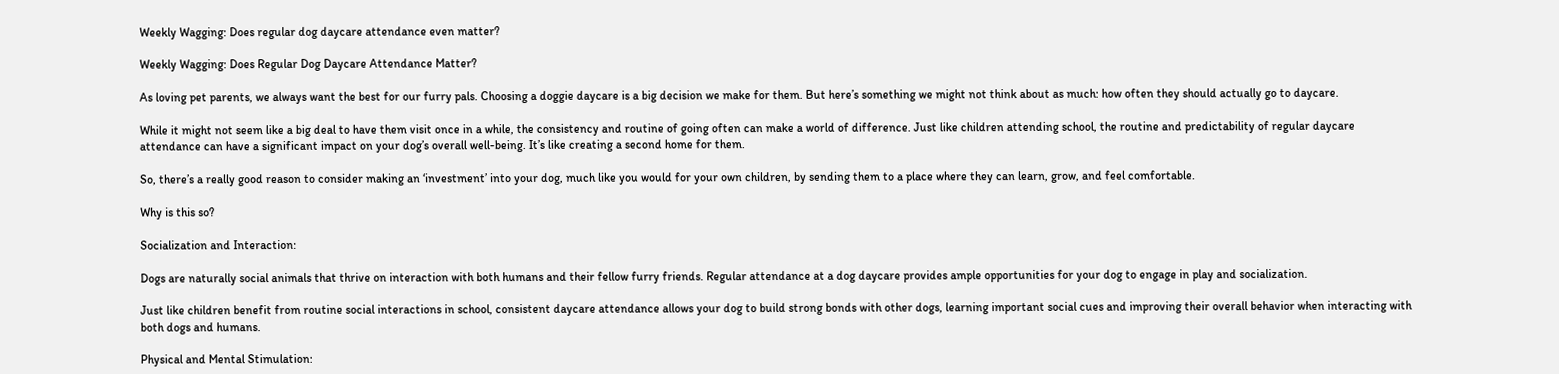Weekly Wagging: Does regular dog daycare attendance even matter?

Weekly Wagging: Does Regular Dog Daycare Attendance Matter?

As loving pet parents, we always want the best for our furry pals. Choosing a doggie daycare is a big decision we make for them. But here’s something we might not think about as much: how often they should actually go to daycare.

While it might not seem like a big deal to have them visit once in a while, the consistency and routine of going often can make a world of difference. Just like children attending school, the routine and predictability of regular daycare attendance can have a significant impact on your dog’s overall well-being. It’s like creating a second home for them.

So, there’s a really good reason to consider making an ‘investment’ into your dog, much like you would for your own children, by sending them to a place where they can learn, grow, and feel comfortable.

Why is this so?

Socialization and Interaction:

Dogs are naturally social animals that thrive on interaction with both humans and their fellow furry friends. Regular attendance at a dog daycare provides ample opportunities for your dog to engage in play and socialization.

Just like children benefit from routine social interactions in school, consistent daycare attendance allows your dog to build strong bonds with other dogs, learning important social cues and improving their overall behavior when interacting with both dogs and humans.

Physical and Mental Stimulation: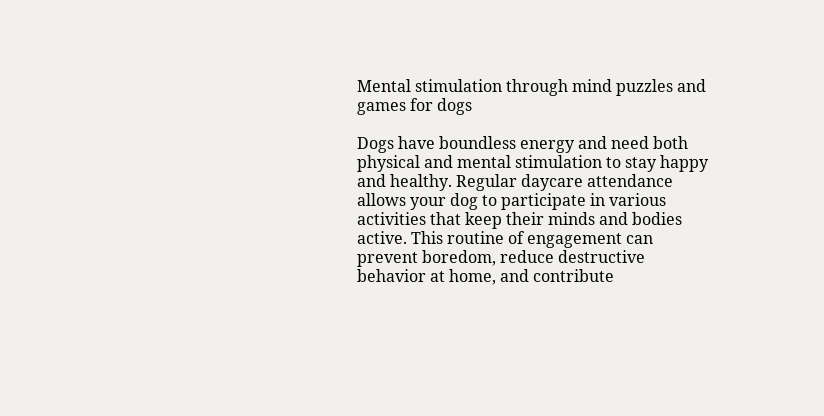Mental stimulation through mind puzzles and games for dogs

Dogs have boundless energy and need both physical and mental stimulation to stay happy and healthy. Regular daycare attendance allows your dog to participate in various activities that keep their minds and bodies active. This routine of engagement can prevent boredom, reduce destructive behavior at home, and contribute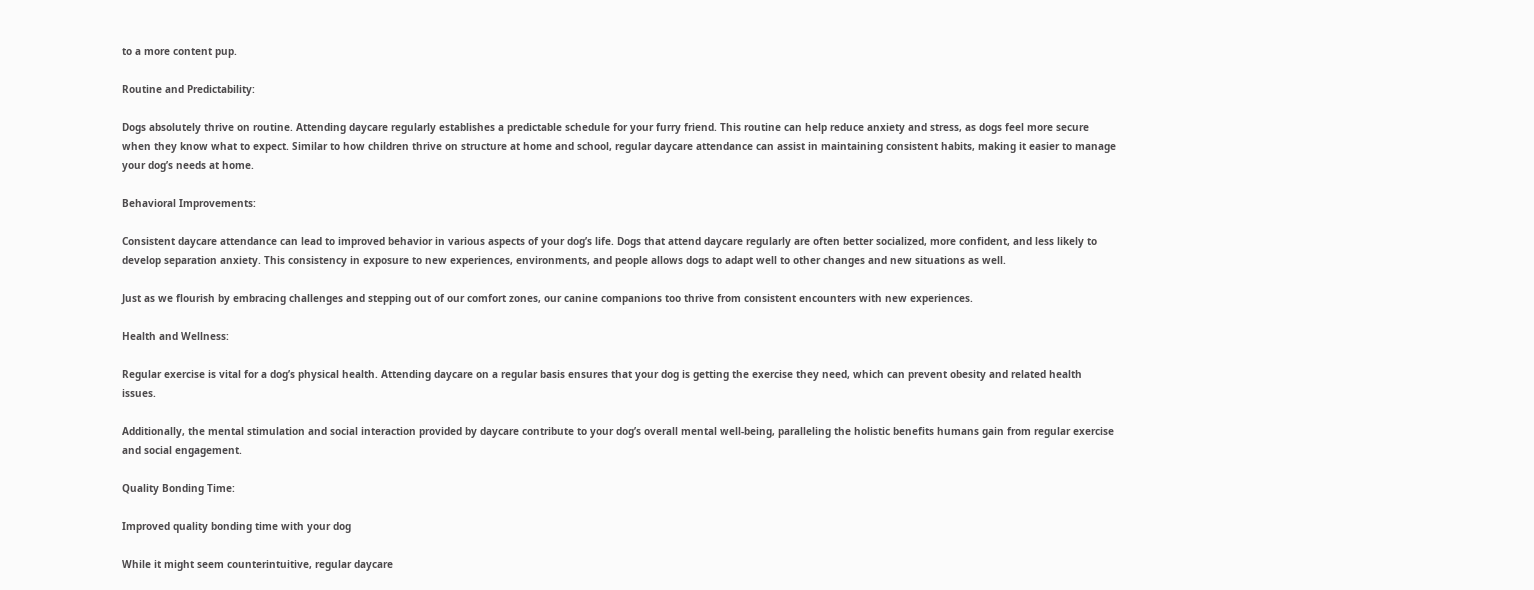to a more content pup.

Routine and Predictability:

Dogs absolutely thrive on routine. Attending daycare regularly establishes a predictable schedule for your furry friend. This routine can help reduce anxiety and stress, as dogs feel more secure when they know what to expect. Similar to how children thrive on structure at home and school, regular daycare attendance can assist in maintaining consistent habits, making it easier to manage your dog’s needs at home.

Behavioral Improvements:

Consistent daycare attendance can lead to improved behavior in various aspects of your dog’s life. Dogs that attend daycare regularly are often better socialized, more confident, and less likely to develop separation anxiety. This consistency in exposure to new experiences, environments, and people allows dogs to adapt well to other changes and new situations as well.

Just as we flourish by embracing challenges and stepping out of our comfort zones, our canine companions too thrive from consistent encounters with new experiences.

Health and Wellness:

Regular exercise is vital for a dog’s physical health. Attending daycare on a regular basis ensures that your dog is getting the exercise they need, which can prevent obesity and related health issues.

Additionally, the mental stimulation and social interaction provided by daycare contribute to your dog’s overall mental well-being, paralleling the holistic benefits humans gain from regular exercise and social engagement.

Quality Bonding Time:

Improved quality bonding time with your dog

While it might seem counterintuitive, regular daycare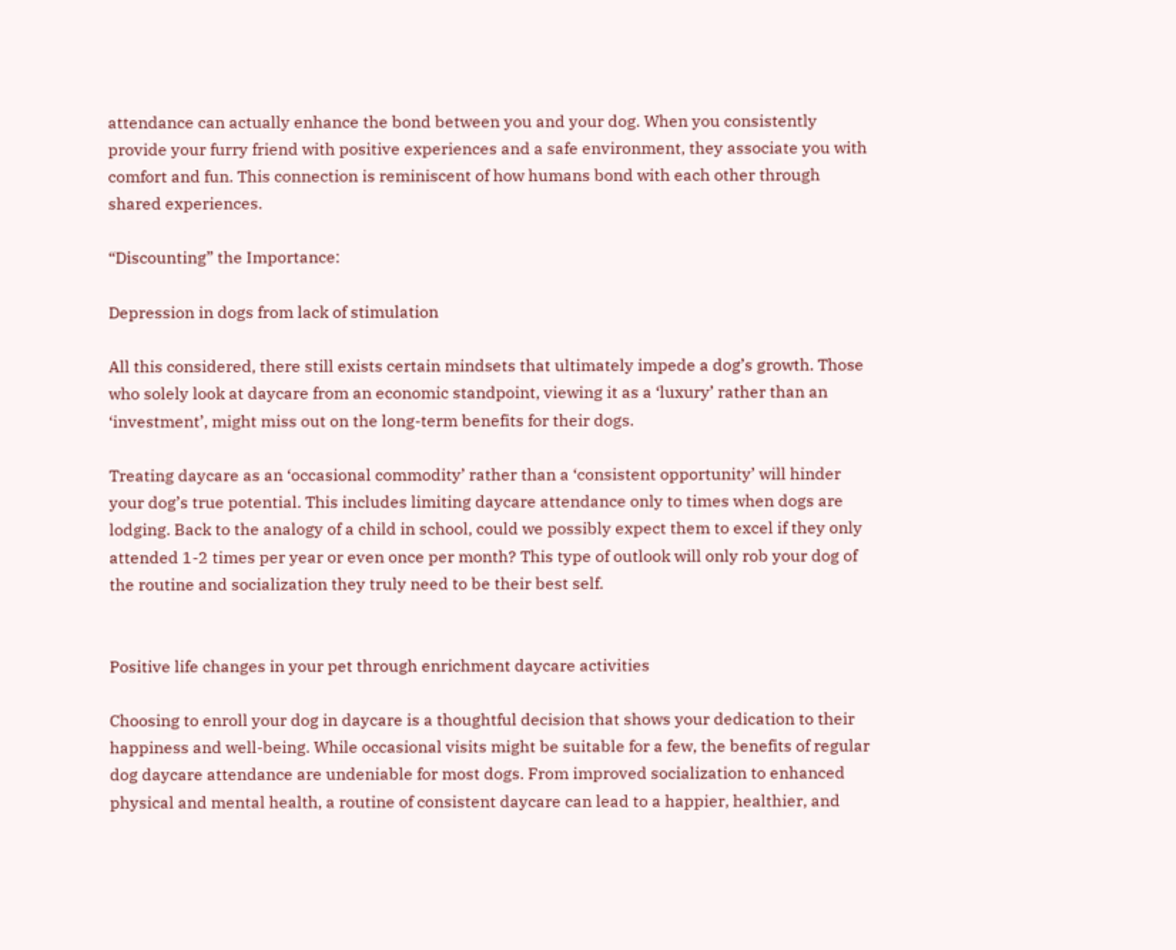attendance can actually enhance the bond between you and your dog. When you consistently provide your furry friend with positive experiences and a safe environment, they associate you with comfort and fun. This connection is reminiscent of how humans bond with each other through shared experiences.

“Discounting” the Importance:

Depression in dogs from lack of stimulation

All this considered, there still exists certain mindsets that ultimately impede a dog’s growth. Those who solely look at daycare from an economic standpoint, viewing it as a ‘luxury’ rather than an ‘investment’, might miss out on the long-term benefits for their dogs.

Treating daycare as an ‘occasional commodity’ rather than a ‘consistent opportunity’ will hinder your dog’s true potential. This includes limiting daycare attendance only to times when dogs are lodging. Back to the analogy of a child in school, could we possibly expect them to excel if they only attended 1-2 times per year or even once per month? This type of outlook will only rob your dog of the routine and socialization they truly need to be their best self.


Positive life changes in your pet through enrichment daycare activities

Choosing to enroll your dog in daycare is a thoughtful decision that shows your dedication to their happiness and well-being. While occasional visits might be suitable for a few, the benefits of regular dog daycare attendance are undeniable for most dogs. From improved socialization to enhanced physical and mental health, a routine of consistent daycare can lead to a happier, healthier, and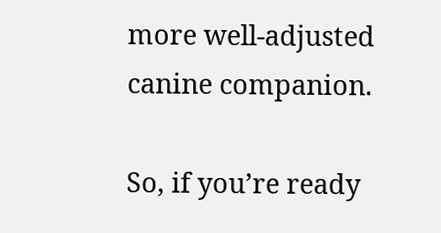more well-adjusted canine companion.

So, if you’re ready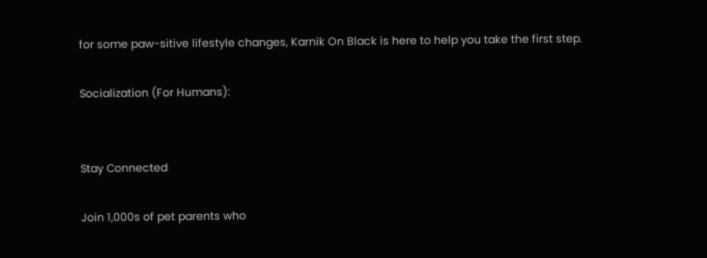for some paw-sitive lifestyle changes, Karnik On Black is here to help you take the first step.

Socialization (For Humans):


Stay Connected

Join 1,000s of pet parents who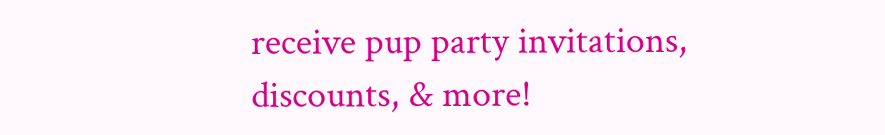receive pup party invitations, discounts, & more!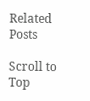Related Posts

Scroll to Top